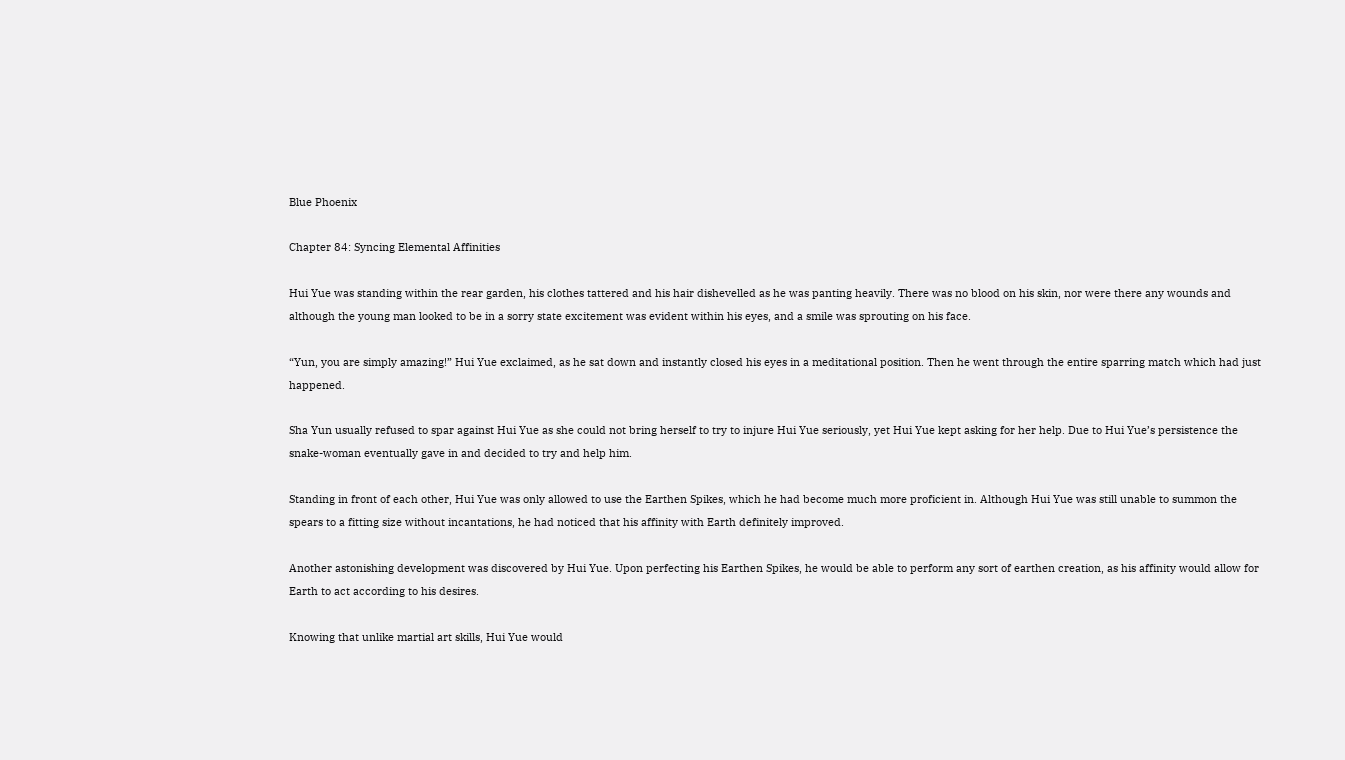Blue Phoenix

Chapter 84: Syncing Elemental Affinities

Hui Yue was standing within the rear garden, his clothes tattered and his hair dishevelled as he was panting heavily. There was no blood on his skin, nor were there any wounds and although the young man looked to be in a sorry state excitement was evident within his eyes, and a smile was sprouting on his face.

“Yun, you are simply amazing!” Hui Yue exclaimed, as he sat down and instantly closed his eyes in a meditational position. Then he went through the entire sparring match which had just happened.

Sha Yun usually refused to spar against Hui Yue as she could not bring herself to try to injure Hui Yue seriously, yet Hui Yue kept asking for her help. Due to Hui Yue’s persistence the snake-woman eventually gave in and decided to try and help him.

Standing in front of each other, Hui Yue was only allowed to use the Earthen Spikes, which he had become much more proficient in. Although Hui Yue was still unable to summon the spears to a fitting size without incantations, he had noticed that his affinity with Earth definitely improved.

Another astonishing development was discovered by Hui Yue. Upon perfecting his Earthen Spikes, he would be able to perform any sort of earthen creation, as his affinity would allow for Earth to act according to his desires.

Knowing that unlike martial art skills, Hui Yue would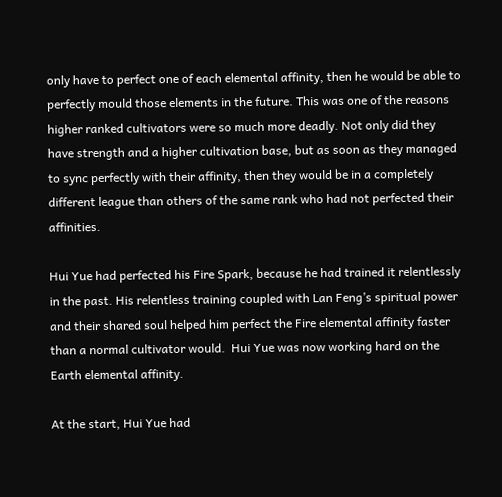only have to perfect one of each elemental affinity, then he would be able to perfectly mould those elements in the future. This was one of the reasons higher ranked cultivators were so much more deadly. Not only did they have strength and a higher cultivation base, but as soon as they managed to sync perfectly with their affinity, then they would be in a completely different league than others of the same rank who had not perfected their affinities.

Hui Yue had perfected his Fire Spark, because he had trained it relentlessly in the past. His relentless training coupled with Lan Feng’s spiritual power and their shared soul helped him perfect the Fire elemental affinity faster than a normal cultivator would.  Hui Yue was now working hard on the Earth elemental affinity.

At the start, Hui Yue had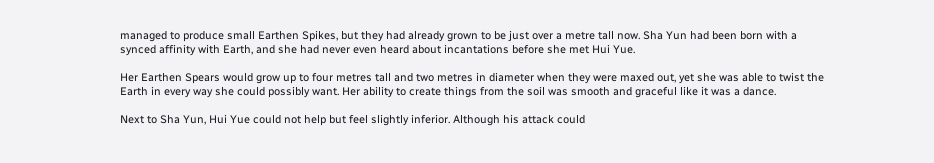managed to produce small Earthen Spikes, but they had already grown to be just over a metre tall now. Sha Yun had been born with a synced affinity with Earth, and she had never even heard about incantations before she met Hui Yue.

Her Earthen Spears would grow up to four metres tall and two metres in diameter when they were maxed out, yet she was able to twist the Earth in every way she could possibly want. Her ability to create things from the soil was smooth and graceful like it was a dance.

Next to Sha Yun, Hui Yue could not help but feel slightly inferior. Although his attack could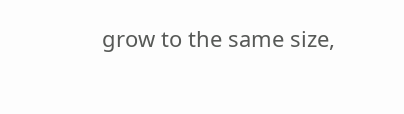grow to the same size,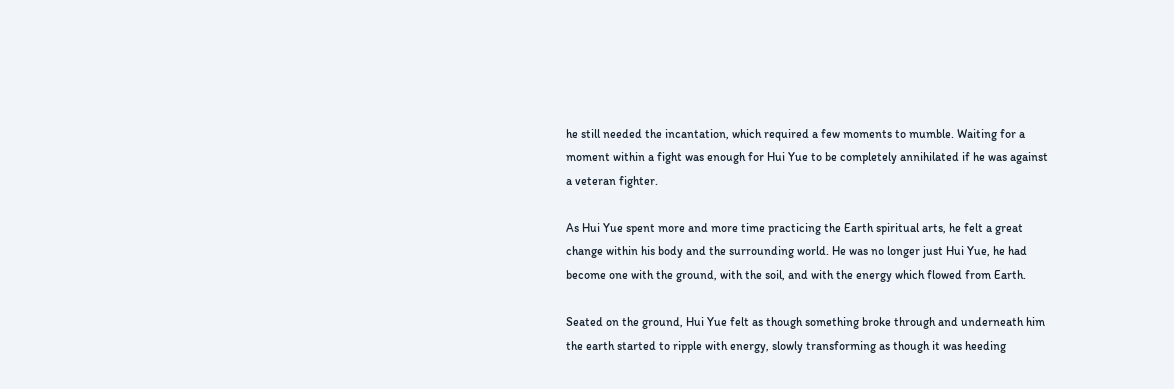he still needed the incantation, which required a few moments to mumble. Waiting for a moment within a fight was enough for Hui Yue to be completely annihilated if he was against a veteran fighter.

As Hui Yue spent more and more time practicing the Earth spiritual arts, he felt a great change within his body and the surrounding world. He was no longer just Hui Yue, he had become one with the ground, with the soil, and with the energy which flowed from Earth.

Seated on the ground, Hui Yue felt as though something broke through and underneath him the earth started to ripple with energy, slowly transforming as though it was heeding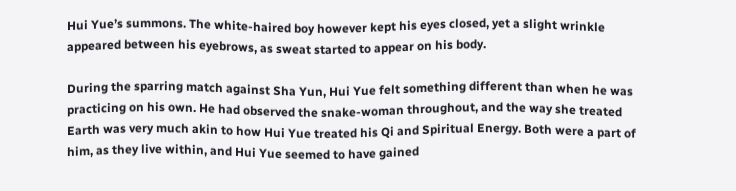Hui Yue’s summons. The white-haired boy however kept his eyes closed, yet a slight wrinkle appeared between his eyebrows, as sweat started to appear on his body.

During the sparring match against Sha Yun, Hui Yue felt something different than when he was practicing on his own. He had observed the snake-woman throughout, and the way she treated Earth was very much akin to how Hui Yue treated his Qi and Spiritual Energy. Both were a part of him, as they live within, and Hui Yue seemed to have gained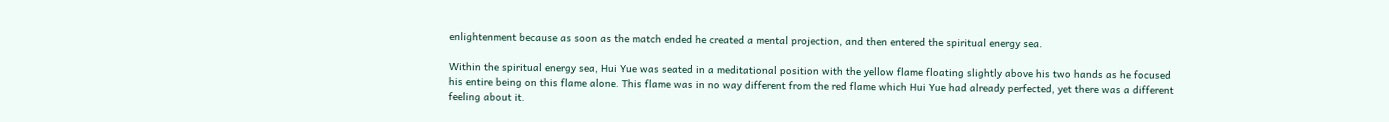enlightenment because as soon as the match ended he created a mental projection, and then entered the spiritual energy sea.

Within the spiritual energy sea, Hui Yue was seated in a meditational position with the yellow flame floating slightly above his two hands as he focused his entire being on this flame alone. This flame was in no way different from the red flame which Hui Yue had already perfected, yet there was a different feeling about it.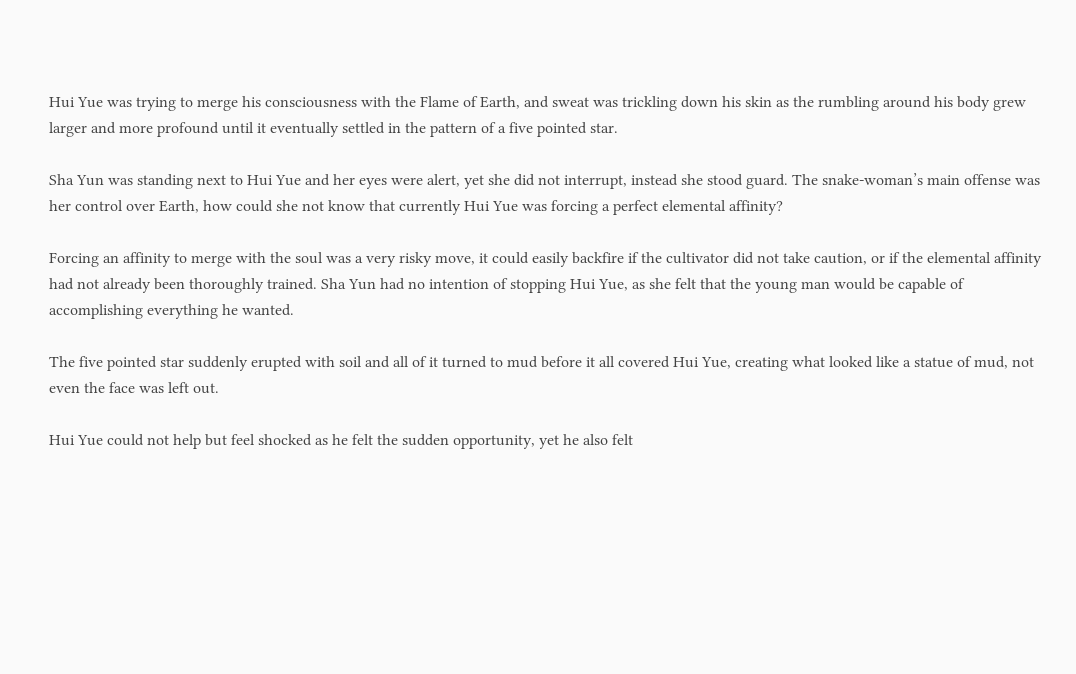Hui Yue was trying to merge his consciousness with the Flame of Earth, and sweat was trickling down his skin as the rumbling around his body grew larger and more profound until it eventually settled in the pattern of a five pointed star.

Sha Yun was standing next to Hui Yue and her eyes were alert, yet she did not interrupt, instead she stood guard. The snake-woman’s main offense was her control over Earth, how could she not know that currently Hui Yue was forcing a perfect elemental affinity?

Forcing an affinity to merge with the soul was a very risky move, it could easily backfire if the cultivator did not take caution, or if the elemental affinity had not already been thoroughly trained. Sha Yun had no intention of stopping Hui Yue, as she felt that the young man would be capable of accomplishing everything he wanted.

The five pointed star suddenly erupted with soil and all of it turned to mud before it all covered Hui Yue, creating what looked like a statue of mud, not even the face was left out.

Hui Yue could not help but feel shocked as he felt the sudden opportunity, yet he also felt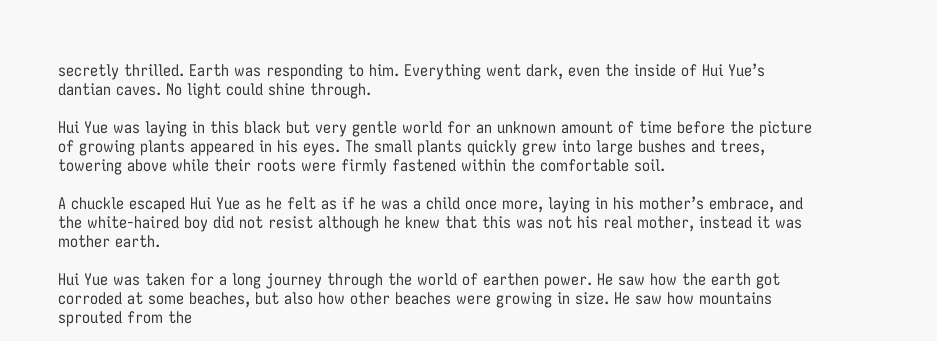secretly thrilled. Earth was responding to him. Everything went dark, even the inside of Hui Yue’s dantian caves. No light could shine through.

Hui Yue was laying in this black but very gentle world for an unknown amount of time before the picture of growing plants appeared in his eyes. The small plants quickly grew into large bushes and trees, towering above while their roots were firmly fastened within the comfortable soil.

A chuckle escaped Hui Yue as he felt as if he was a child once more, laying in his mother’s embrace, and the white-haired boy did not resist although he knew that this was not his real mother, instead it was mother earth.

Hui Yue was taken for a long journey through the world of earthen power. He saw how the earth got corroded at some beaches, but also how other beaches were growing in size. He saw how mountains sprouted from the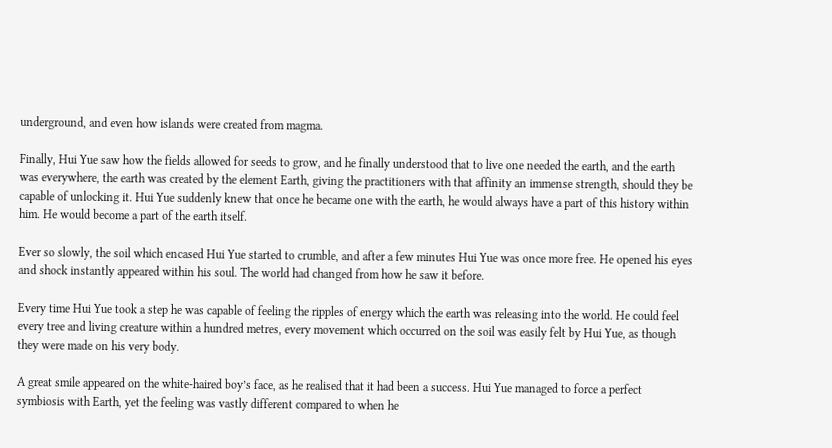underground, and even how islands were created from magma.

Finally, Hui Yue saw how the fields allowed for seeds to grow, and he finally understood that to live one needed the earth, and the earth was everywhere, the earth was created by the element Earth, giving the practitioners with that affinity an immense strength, should they be capable of unlocking it. Hui Yue suddenly knew that once he became one with the earth, he would always have a part of this history within him. He would become a part of the earth itself.

Ever so slowly, the soil which encased Hui Yue started to crumble, and after a few minutes Hui Yue was once more free. He opened his eyes and shock instantly appeared within his soul. The world had changed from how he saw it before.

Every time Hui Yue took a step he was capable of feeling the ripples of energy which the earth was releasing into the world. He could feel every tree and living creature within a hundred metres, every movement which occurred on the soil was easily felt by Hui Yue, as though they were made on his very body.

A great smile appeared on the white-haired boy’s face, as he realised that it had been a success. Hui Yue managed to force a perfect symbiosis with Earth, yet the feeling was vastly different compared to when he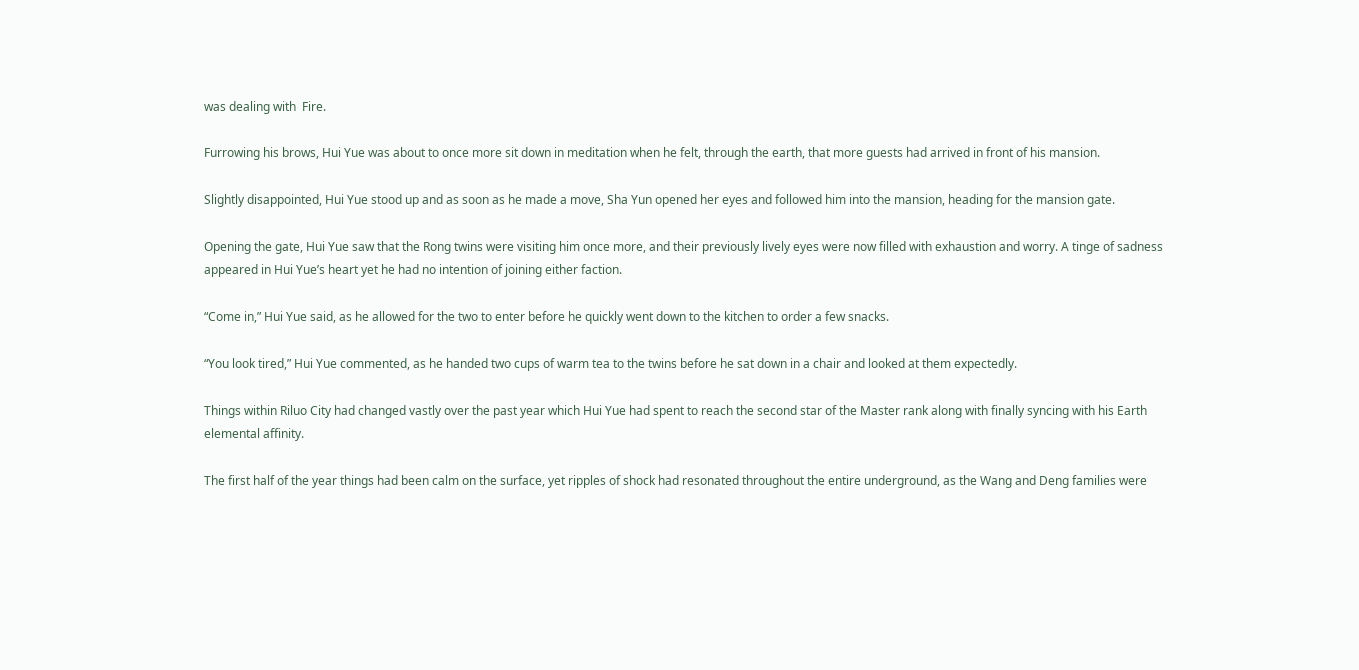was dealing with  Fire.

Furrowing his brows, Hui Yue was about to once more sit down in meditation when he felt, through the earth, that more guests had arrived in front of his mansion.

Slightly disappointed, Hui Yue stood up and as soon as he made a move, Sha Yun opened her eyes and followed him into the mansion, heading for the mansion gate.

Opening the gate, Hui Yue saw that the Rong twins were visiting him once more, and their previously lively eyes were now filled with exhaustion and worry. A tinge of sadness appeared in Hui Yue’s heart yet he had no intention of joining either faction.

“Come in,” Hui Yue said, as he allowed for the two to enter before he quickly went down to the kitchen to order a few snacks.

“You look tired,” Hui Yue commented, as he handed two cups of warm tea to the twins before he sat down in a chair and looked at them expectedly.

Things within Riluo City had changed vastly over the past year which Hui Yue had spent to reach the second star of the Master rank along with finally syncing with his Earth elemental affinity.

The first half of the year things had been calm on the surface, yet ripples of shock had resonated throughout the entire underground, as the Wang and Deng families were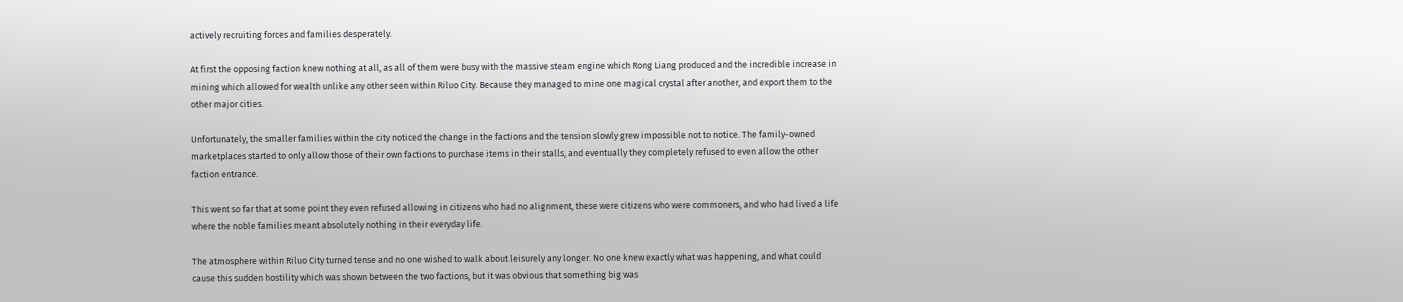actively recruiting forces and families desperately.

At first the opposing faction knew nothing at all, as all of them were busy with the massive steam engine which Rong Liang produced and the incredible increase in mining which allowed for wealth unlike any other seen within Riluo City. Because they managed to mine one magical crystal after another, and export them to the other major cities.

Unfortunately, the smaller families within the city noticed the change in the factions and the tension slowly grew impossible not to notice. The family-owned marketplaces started to only allow those of their own factions to purchase items in their stalls, and eventually they completely refused to even allow the other faction entrance.

This went so far that at some point they even refused allowing in citizens who had no alignment, these were citizens who were commoners, and who had lived a life where the noble families meant absolutely nothing in their everyday life.

The atmosphere within Riluo City turned tense and no one wished to walk about leisurely any longer. No one knew exactly what was happening, and what could cause this sudden hostility which was shown between the two factions, but it was obvious that something big was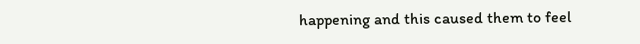happening and this caused them to feel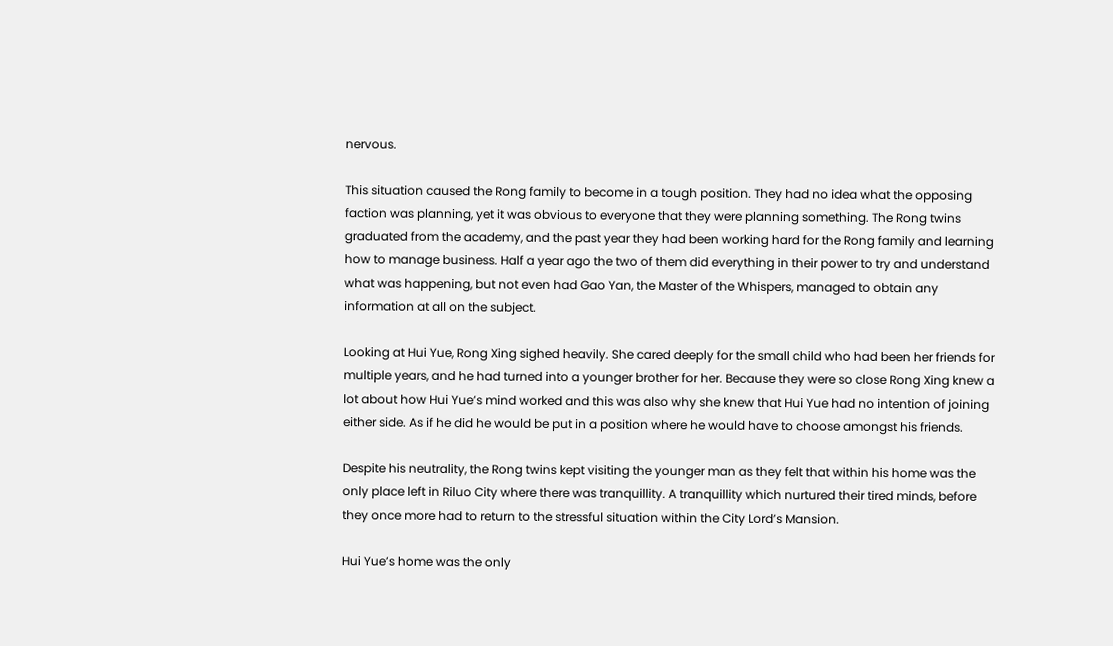nervous.

This situation caused the Rong family to become in a tough position. They had no idea what the opposing faction was planning, yet it was obvious to everyone that they were planning something. The Rong twins graduated from the academy, and the past year they had been working hard for the Rong family and learning how to manage business. Half a year ago the two of them did everything in their power to try and understand what was happening, but not even had Gao Yan, the Master of the Whispers, managed to obtain any information at all on the subject.

Looking at Hui Yue, Rong Xing sighed heavily. She cared deeply for the small child who had been her friends for multiple years, and he had turned into a younger brother for her. Because they were so close Rong Xing knew a lot about how Hui Yue’s mind worked and this was also why she knew that Hui Yue had no intention of joining either side. As if he did he would be put in a position where he would have to choose amongst his friends.

Despite his neutrality, the Rong twins kept visiting the younger man as they felt that within his home was the only place left in Riluo City where there was tranquillity. A tranquillity which nurtured their tired minds, before they once more had to return to the stressful situation within the City Lord’s Mansion.

Hui Yue’s home was the only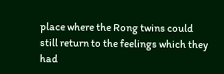place where the Rong twins could still return to the feelings which they had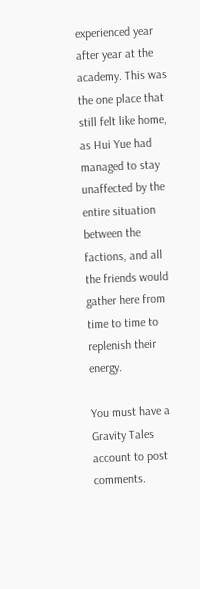experienced year after year at the academy. This was the one place that still felt like home, as Hui Yue had managed to stay unaffected by the entire situation between the factions, and all the friends would gather here from time to time to replenish their energy.

You must have a Gravity Tales account to post comments.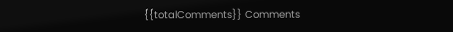{{totalComments}} Comments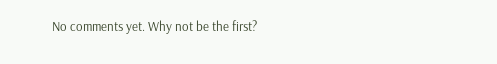No comments yet. Why not be the first?